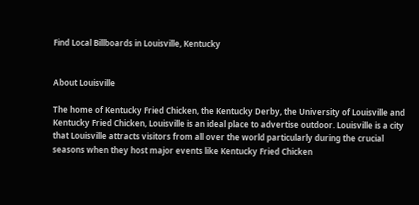Find Local Billboards in Louisville, Kentucky


About Louisville

The home of Kentucky Fried Chicken, the Kentucky Derby, the University of Louisville and Kentucky Fried Chicken, Louisville is an ideal place to advertise outdoor. Louisville is a city that Louisville attracts visitors from all over the world particularly during the crucial seasons when they host major events like Kentucky Fried Chicken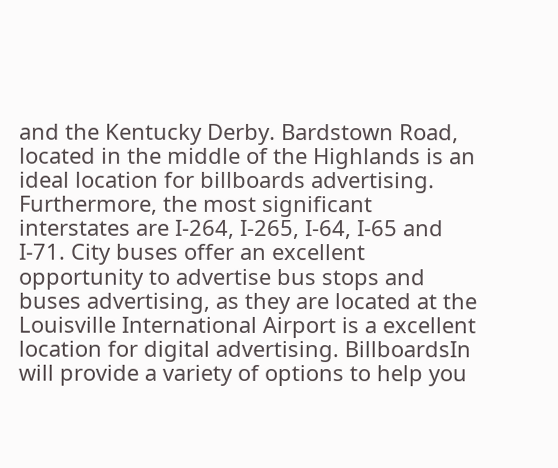and the Kentucky Derby. Bardstown Road, located in the middle of the Highlands is an ideal location for billboards advertising. Furthermore, the most significant interstates are I-264, I-265, I-64, I-65 and I-71. City buses offer an excellent opportunity to advertise bus stops and buses advertising, as they are located at the Louisville International Airport is a excellent location for digital advertising. BillboardsIn will provide a variety of options to help you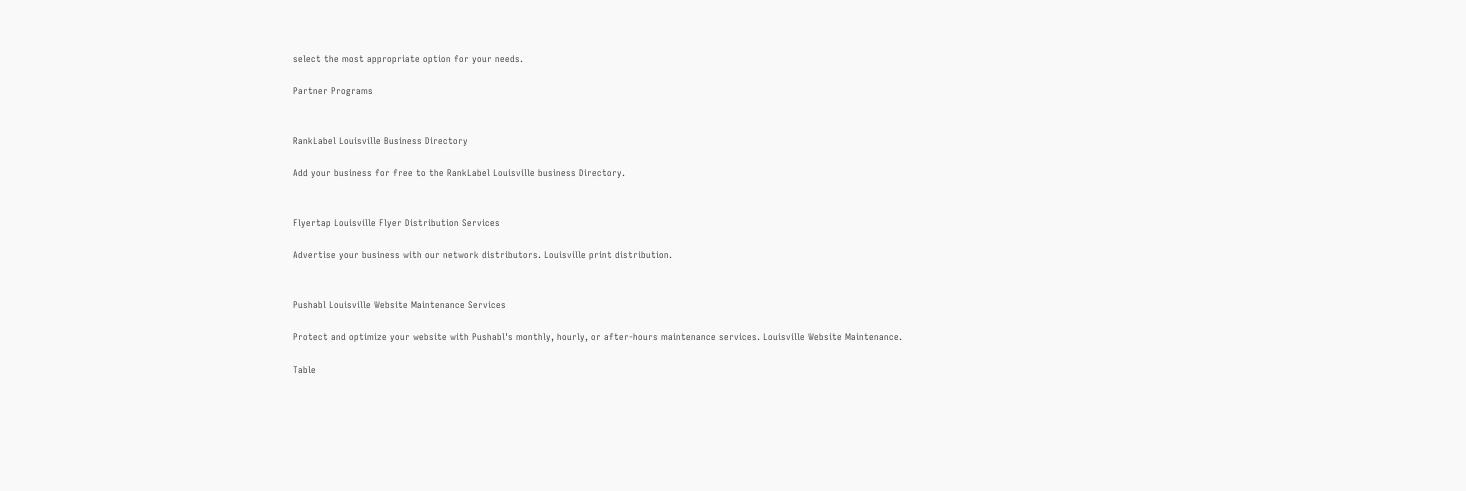select the most appropriate option for your needs.

Partner Programs


RankLabel Louisville Business Directory

Add your business for free to the RankLabel Louisville business Directory.


Flyertap Louisville Flyer Distribution Services

Advertise your business with our network distributors. Louisville print distribution.


Pushabl Louisville Website Maintenance Services

Protect and optimize your website with Pushabl's monthly, hourly, or after-hours maintenance services. Louisville Website Maintenance.

Table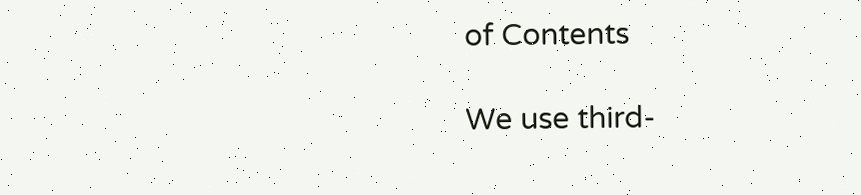of Contents

We use third-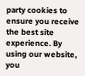party cookies to ensure you receive the best site experience. By using our website, you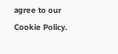agree to our Cookie Policy.